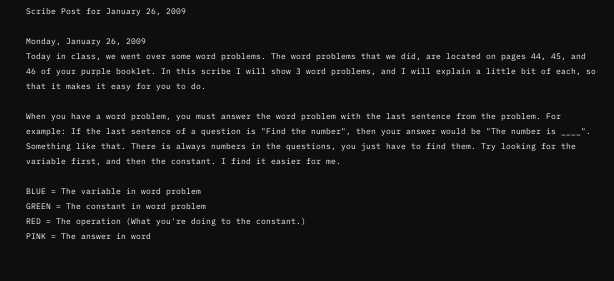Scribe Post for January 26, 2009

Monday, January 26, 2009
Today in class, we went over some word problems. The word problems that we did, are located on pages 44, 45, and 46 of your purple booklet. In this scribe I will show 3 word problems, and I will explain a little bit of each, so that it makes it easy for you to do.

When you have a word problem, you must answer the word problem with the last sentence from the problem. For example: If the last sentence of a question is "Find the number", then your answer would be "The number is ____". Something like that. There is always numbers in the questions, you just have to find them. Try looking for the variable first, and then the constant. I find it easier for me.

BLUE = The variable in word problem
GREEN = The constant in word problem
RED = The operation (What you're doing to the constant.)
PINK = The answer in word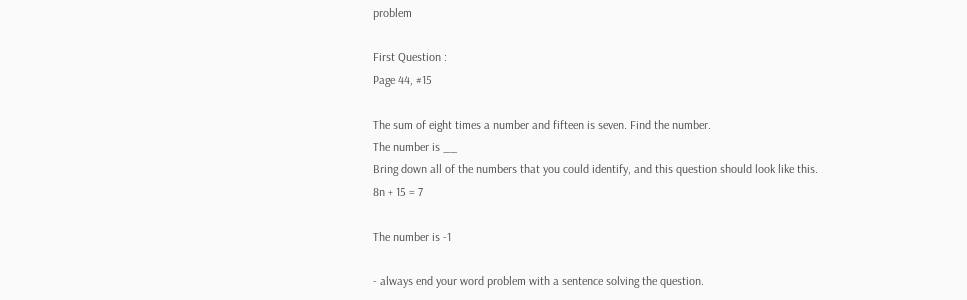problem

First Question :
Page 44, #15

The sum of eight times a number and fifteen is seven. Find the number.
The number is __
Bring down all of the numbers that you could identify, and this question should look like this.
8n + 15 = 7

The number is -1

- always end your word problem with a sentence solving the question.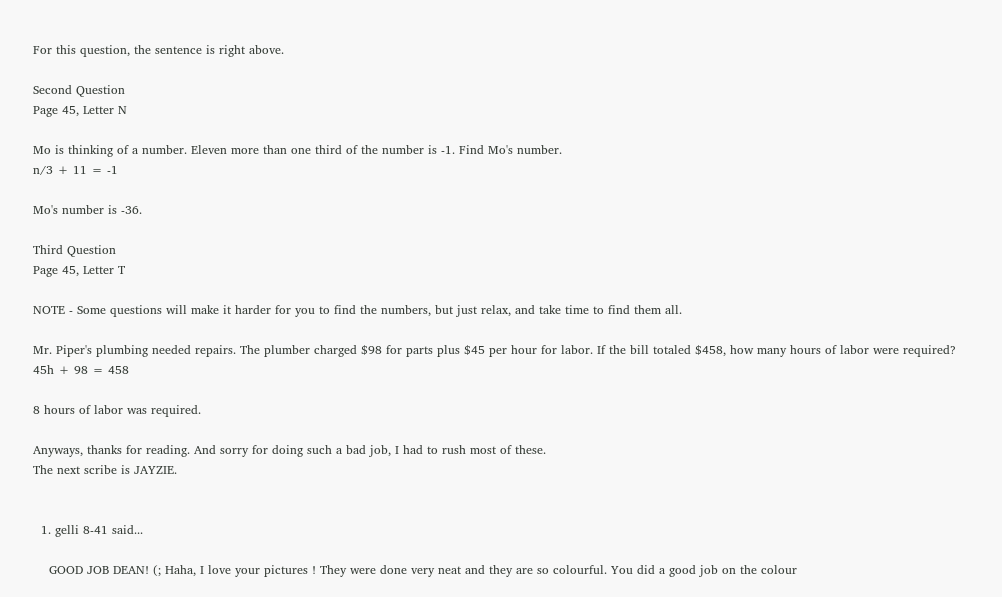For this question, the sentence is right above.

Second Question
Page 45, Letter N

Mo is thinking of a number. Eleven more than one third of the number is -1. Find Mo's number.
n/3 + 11 = -1

Mo's number is -36.

Third Question
Page 45, Letter T

NOTE - Some questions will make it harder for you to find the numbers, but just relax, and take time to find them all.

Mr. Piper's plumbing needed repairs. The plumber charged $98 for parts plus $45 per hour for labor. If the bill totaled $458, how many hours of labor were required?
45h + 98 = 458

8 hours of labor was required.

Anyways, thanks for reading. And sorry for doing such a bad job, I had to rush most of these.
The next scribe is JAYZIE.


  1. gelli 8-41 said...

    GOOD JOB DEAN! (; Haha, I love your pictures ! They were done very neat and they are so colourful. You did a good job on the colour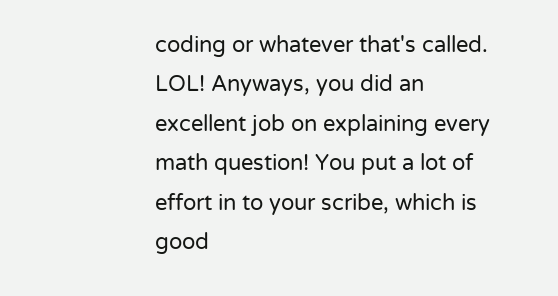coding or whatever that's called. LOL! Anyways, you did an excellent job on explaining every math question! You put a lot of effort in to your scribe, which is good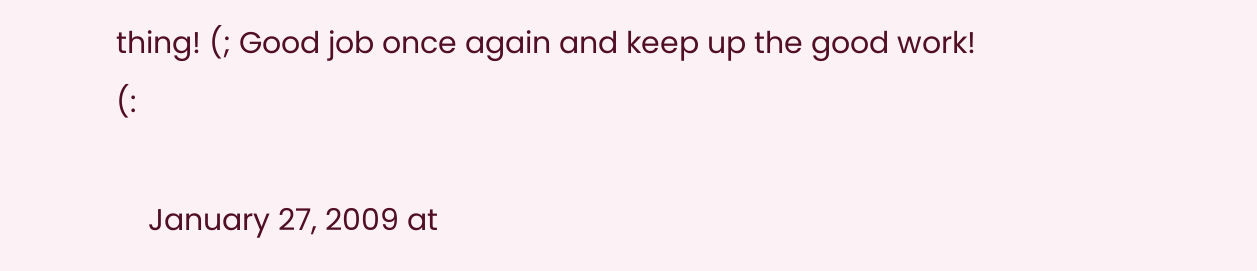thing! (; Good job once again and keep up the good work! (:

    January 27, 2009 at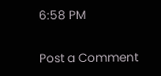6:58 PM

Post a Comment